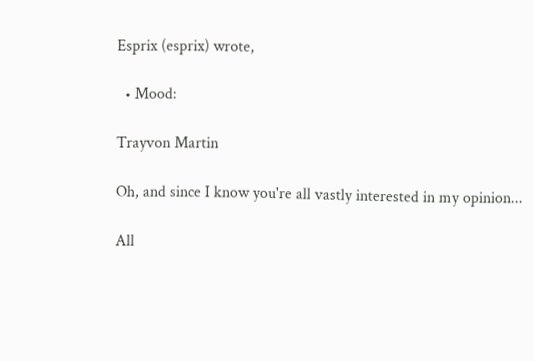Esprix (esprix) wrote,

  • Mood:

Trayvon Martin

Oh, and since I know you're all vastly interested in my opinion...

All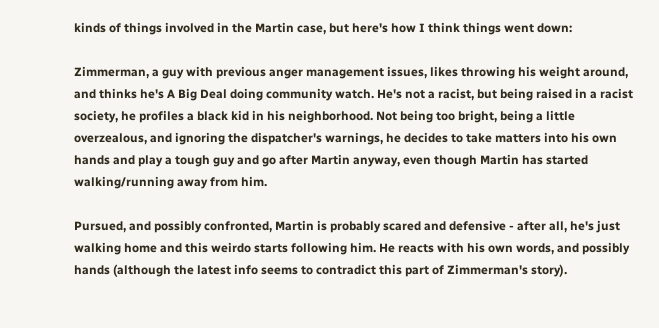kinds of things involved in the Martin case, but here's how I think things went down:

Zimmerman, a guy with previous anger management issues, likes throwing his weight around, and thinks he's A Big Deal doing community watch. He's not a racist, but being raised in a racist society, he profiles a black kid in his neighborhood. Not being too bright, being a little overzealous, and ignoring the dispatcher's warnings, he decides to take matters into his own hands and play a tough guy and go after Martin anyway, even though Martin has started walking/running away from him.

Pursued, and possibly confronted, Martin is probably scared and defensive - after all, he's just walking home and this weirdo starts following him. He reacts with his own words, and possibly hands (although the latest info seems to contradict this part of Zimmerman's story).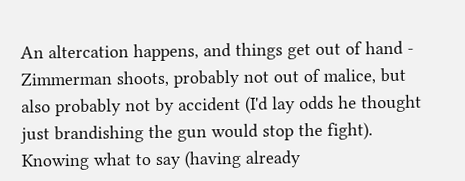An altercation happens, and things get out of hand - Zimmerman shoots, probably not out of malice, but also probably not by accident (I'd lay odds he thought just brandishing the gun would stop the fight). Knowing what to say (having already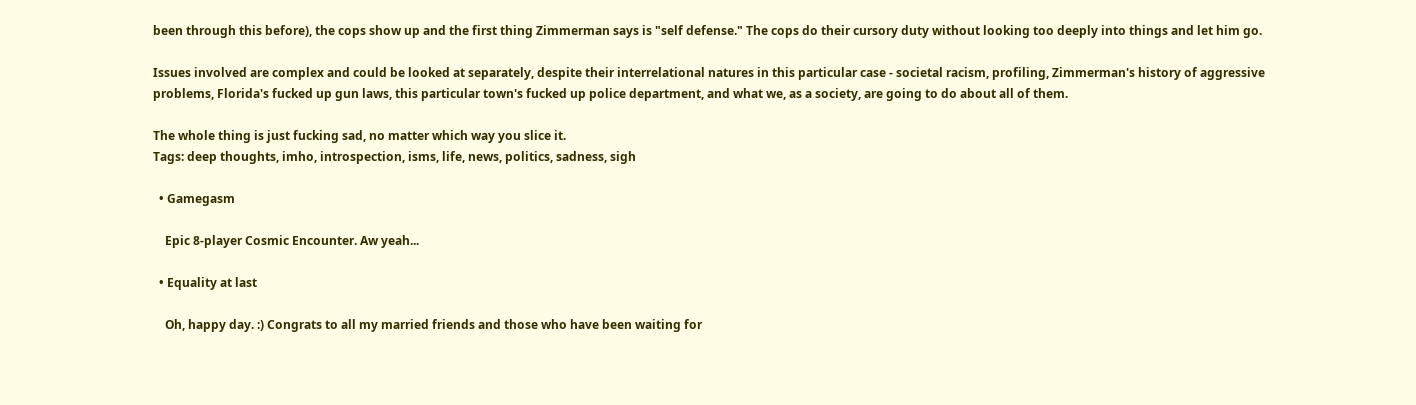been through this before), the cops show up and the first thing Zimmerman says is "self defense." The cops do their cursory duty without looking too deeply into things and let him go.

Issues involved are complex and could be looked at separately, despite their interrelational natures in this particular case - societal racism, profiling, Zimmerman's history of aggressive problems, Florida's fucked up gun laws, this particular town's fucked up police department, and what we, as a society, are going to do about all of them.

The whole thing is just fucking sad, no matter which way you slice it.
Tags: deep thoughts, imho, introspection, isms, life, news, politics, sadness, sigh

  • Gamegasm

    Epic 8-player Cosmic Encounter. Aw yeah...

  • Equality at last

    Oh, happy day. :) Congrats to all my married friends and those who have been waiting for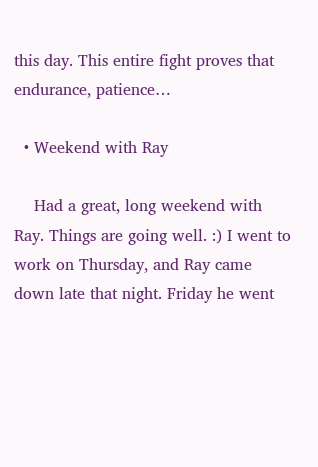this day. This entire fight proves that endurance, patience…

  • Weekend with Ray

    Had a great, long weekend with Ray. Things are going well. :) I went to work on Thursday, and Ray came down late that night. Friday he went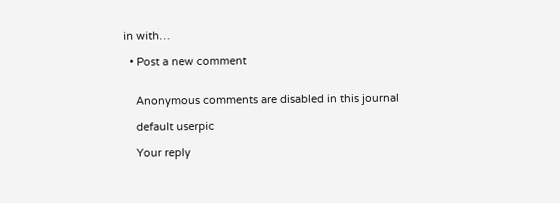in with…

  • Post a new comment


    Anonymous comments are disabled in this journal

    default userpic

    Your reply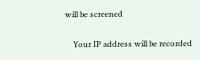will be screened

    Your IP address will be recorded